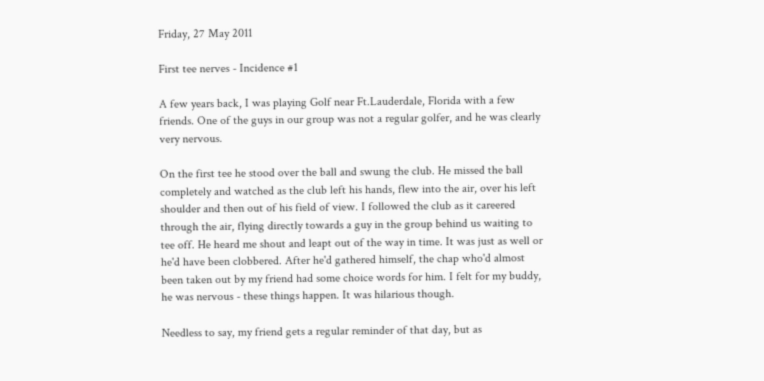Friday, 27 May 2011

First tee nerves - Incidence #1

A few years back, I was playing Golf near Ft.Lauderdale, Florida with a few friends. One of the guys in our group was not a regular golfer, and he was clearly very nervous.

On the first tee he stood over the ball and swung the club. He missed the ball completely and watched as the club left his hands, flew into the air, over his left shoulder and then out of his field of view. I followed the club as it careered through the air, flying directly towards a guy in the group behind us waiting to tee off. He heard me shout and leapt out of the way in time. It was just as well or he'd have been clobbered. After he'd gathered himself, the chap who'd almost been taken out by my friend had some choice words for him. I felt for my buddy, he was nervous - these things happen. It was hilarious though.

Needless to say, my friend gets a regular reminder of that day, but as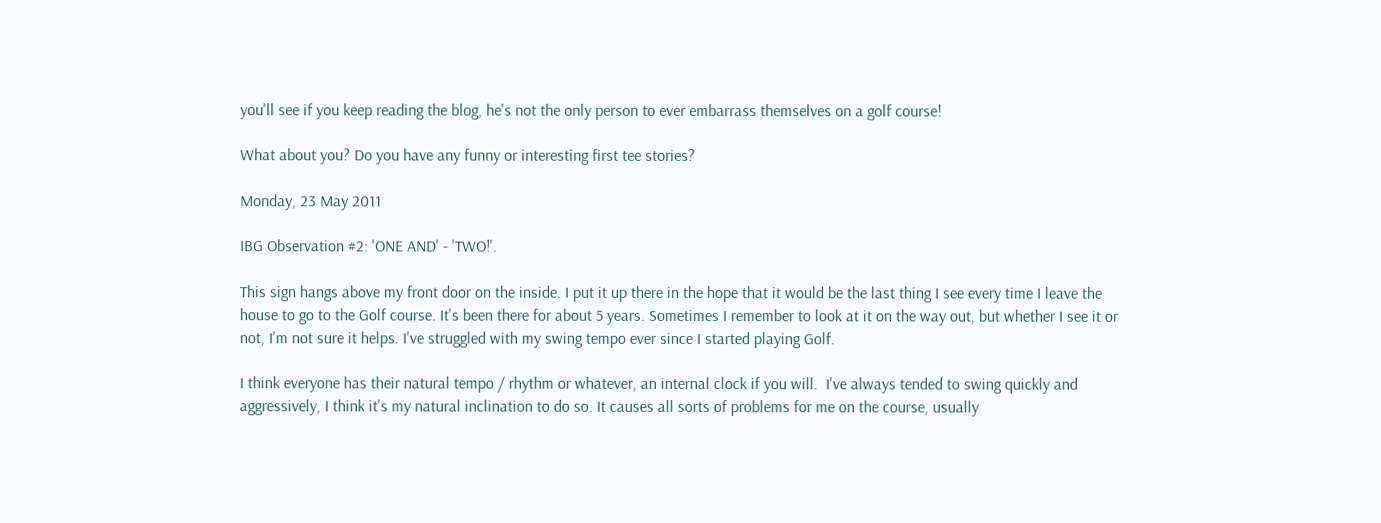you'll see if you keep reading the blog, he's not the only person to ever embarrass themselves on a golf course!

What about you? Do you have any funny or interesting first tee stories?

Monday, 23 May 2011

IBG Observation #2: 'ONE AND' - 'TWO!'.

This sign hangs above my front door on the inside. I put it up there in the hope that it would be the last thing I see every time I leave the house to go to the Golf course. It's been there for about 5 years. Sometimes I remember to look at it on the way out, but whether I see it or not, I'm not sure it helps. I've struggled with my swing tempo ever since I started playing Golf.

I think everyone has their natural tempo / rhythm or whatever, an internal clock if you will.  I've always tended to swing quickly and aggressively, I think it's my natural inclination to do so. It causes all sorts of problems for me on the course, usually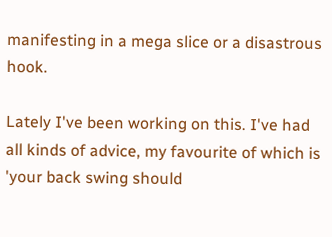manifesting in a mega slice or a disastrous hook.

Lately I've been working on this. I've had all kinds of advice, my favourite of which is 'your back swing should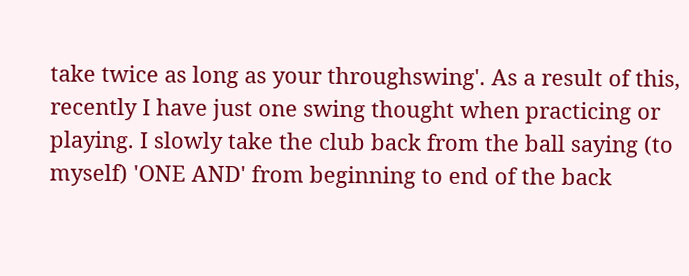take twice as long as your throughswing'. As a result of this, recently I have just one swing thought when practicing or playing. I slowly take the club back from the ball saying (to myself) 'ONE AND' from beginning to end of the back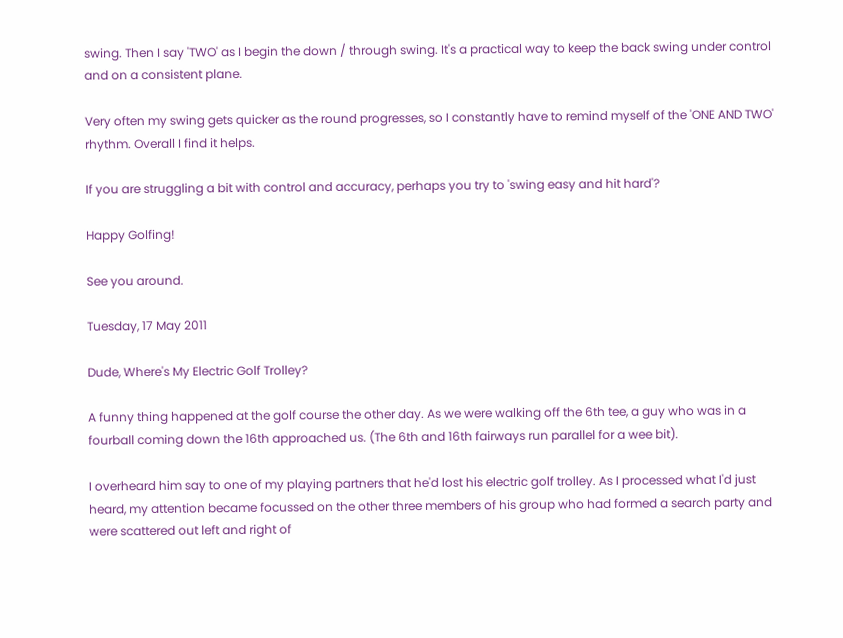swing. Then I say 'TWO' as I begin the down / through swing. It's a practical way to keep the back swing under control and on a consistent plane.

Very often my swing gets quicker as the round progresses, so I constantly have to remind myself of the 'ONE AND TWO' rhythm. Overall I find it helps.

If you are struggling a bit with control and accuracy, perhaps you try to 'swing easy and hit hard'?

Happy Golfing!

See you around.

Tuesday, 17 May 2011

Dude, Where's My Electric Golf Trolley?

A funny thing happened at the golf course the other day. As we were walking off the 6th tee, a guy who was in a fourball coming down the 16th approached us. (The 6th and 16th fairways run parallel for a wee bit).

I overheard him say to one of my playing partners that he'd lost his electric golf trolley. As I processed what I'd just heard, my attention became focussed on the other three members of his group who had formed a search party and were scattered out left and right of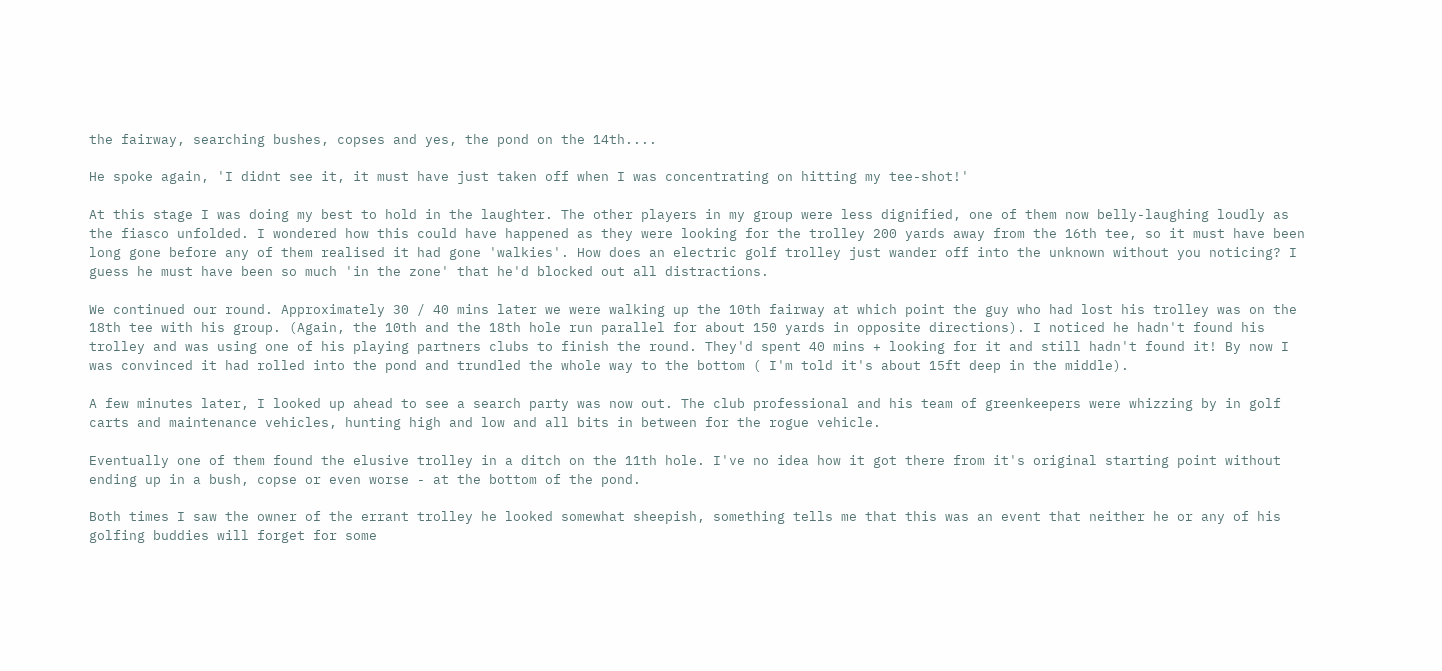the fairway, searching bushes, copses and yes, the pond on the 14th....

He spoke again, 'I didnt see it, it must have just taken off when I was concentrating on hitting my tee-shot!'

At this stage I was doing my best to hold in the laughter. The other players in my group were less dignified, one of them now belly-laughing loudly as the fiasco unfolded. I wondered how this could have happened as they were looking for the trolley 200 yards away from the 16th tee, so it must have been long gone before any of them realised it had gone 'walkies'. How does an electric golf trolley just wander off into the unknown without you noticing? I guess he must have been so much 'in the zone' that he'd blocked out all distractions.

We continued our round. Approximately 30 / 40 mins later we were walking up the 10th fairway at which point the guy who had lost his trolley was on the 18th tee with his group. (Again, the 10th and the 18th hole run parallel for about 150 yards in opposite directions). I noticed he hadn't found his trolley and was using one of his playing partners clubs to finish the round. They'd spent 40 mins + looking for it and still hadn't found it! By now I was convinced it had rolled into the pond and trundled the whole way to the bottom ( I'm told it's about 15ft deep in the middle).

A few minutes later, I looked up ahead to see a search party was now out. The club professional and his team of greenkeepers were whizzing by in golf carts and maintenance vehicles, hunting high and low and all bits in between for the rogue vehicle.

Eventually one of them found the elusive trolley in a ditch on the 11th hole. I've no idea how it got there from it's original starting point without ending up in a bush, copse or even worse - at the bottom of the pond.

Both times I saw the owner of the errant trolley he looked somewhat sheepish, something tells me that this was an event that neither he or any of his golfing buddies will forget for some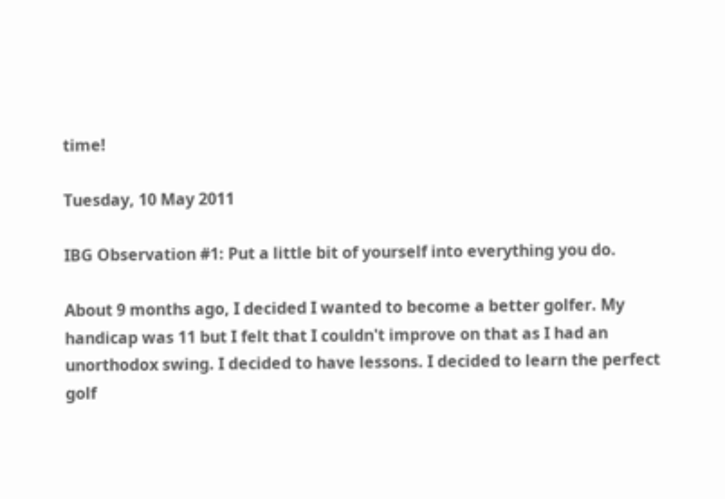time!

Tuesday, 10 May 2011

IBG Observation #1: Put a little bit of yourself into everything you do.

About 9 months ago, I decided I wanted to become a better golfer. My handicap was 11 but I felt that I couldn't improve on that as I had an unorthodox swing. I decided to have lessons. I decided to learn the perfect golf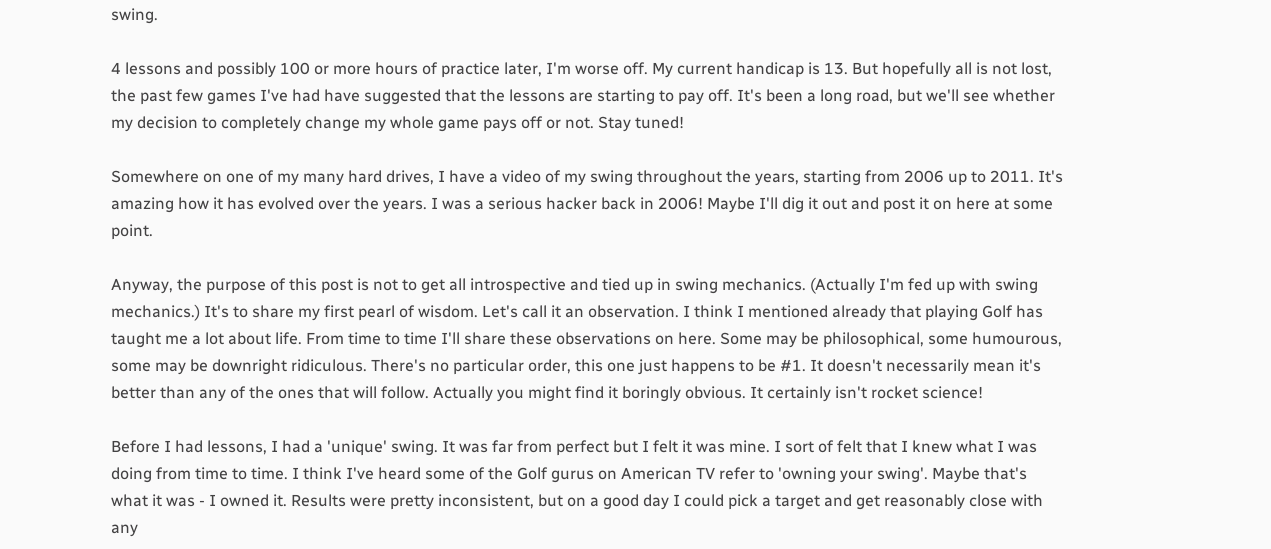swing.

4 lessons and possibly 100 or more hours of practice later, I'm worse off. My current handicap is 13. But hopefully all is not lost, the past few games I've had have suggested that the lessons are starting to pay off. It's been a long road, but we'll see whether my decision to completely change my whole game pays off or not. Stay tuned!

Somewhere on one of my many hard drives, I have a video of my swing throughout the years, starting from 2006 up to 2011. It's amazing how it has evolved over the years. I was a serious hacker back in 2006! Maybe I'll dig it out and post it on here at some point.

Anyway, the purpose of this post is not to get all introspective and tied up in swing mechanics. (Actually I'm fed up with swing mechanics.) It's to share my first pearl of wisdom. Let's call it an observation. I think I mentioned already that playing Golf has taught me a lot about life. From time to time I'll share these observations on here. Some may be philosophical, some humourous, some may be downright ridiculous. There's no particular order, this one just happens to be #1. It doesn't necessarily mean it's better than any of the ones that will follow. Actually you might find it boringly obvious. It certainly isn't rocket science!

Before I had lessons, I had a 'unique' swing. It was far from perfect but I felt it was mine. I sort of felt that I knew what I was doing from time to time. I think I've heard some of the Golf gurus on American TV refer to 'owning your swing'. Maybe that's what it was - I owned it. Results were pretty inconsistent, but on a good day I could pick a target and get reasonably close with any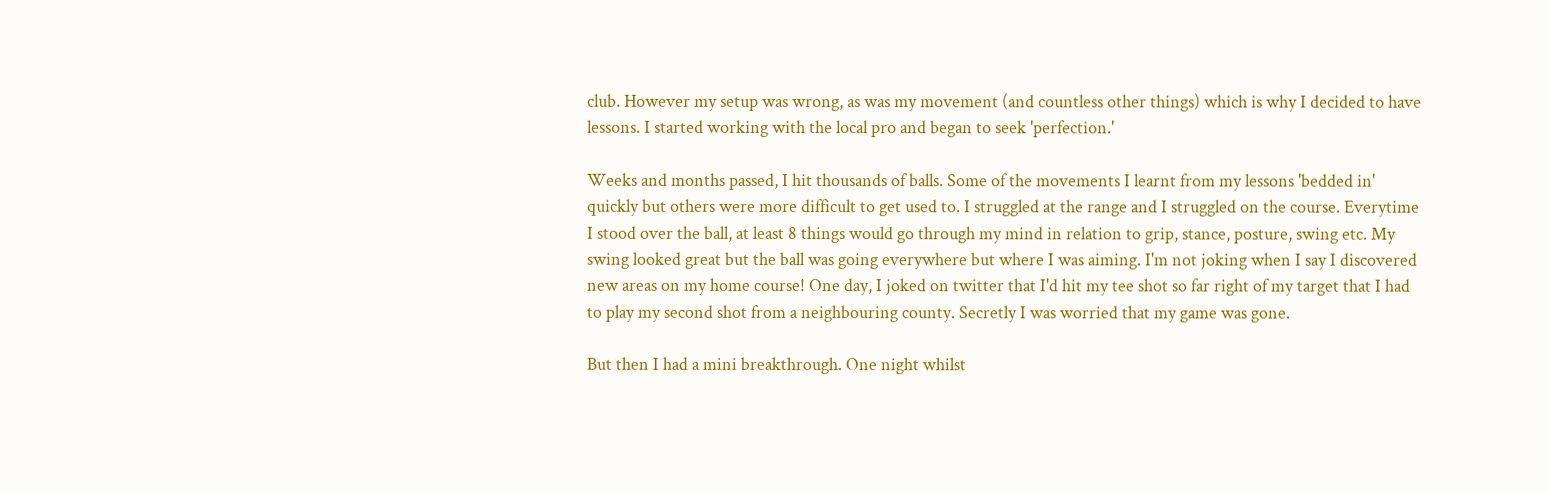club. However my setup was wrong, as was my movement (and countless other things) which is why I decided to have lessons. I started working with the local pro and began to seek 'perfection.'

Weeks and months passed, I hit thousands of balls. Some of the movements I learnt from my lessons 'bedded in' quickly but others were more difficult to get used to. I struggled at the range and I struggled on the course. Everytime I stood over the ball, at least 8 things would go through my mind in relation to grip, stance, posture, swing etc. My swing looked great but the ball was going everywhere but where I was aiming. I'm not joking when I say I discovered new areas on my home course! One day, I joked on twitter that I'd hit my tee shot so far right of my target that I had to play my second shot from a neighbouring county. Secretly I was worried that my game was gone.

But then I had a mini breakthrough. One night whilst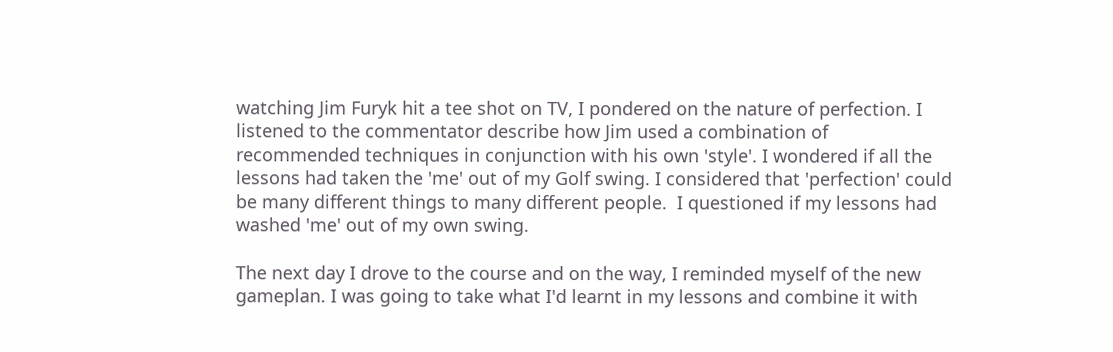watching Jim Furyk hit a tee shot on TV, I pondered on the nature of perfection. I listened to the commentator describe how Jim used a combination of recommended techniques in conjunction with his own 'style'. I wondered if all the lessons had taken the 'me' out of my Golf swing. I considered that 'perfection' could be many different things to many different people.  I questioned if my lessons had washed 'me' out of my own swing.

The next day I drove to the course and on the way, I reminded myself of the new gameplan. I was going to take what I'd learnt in my lessons and combine it with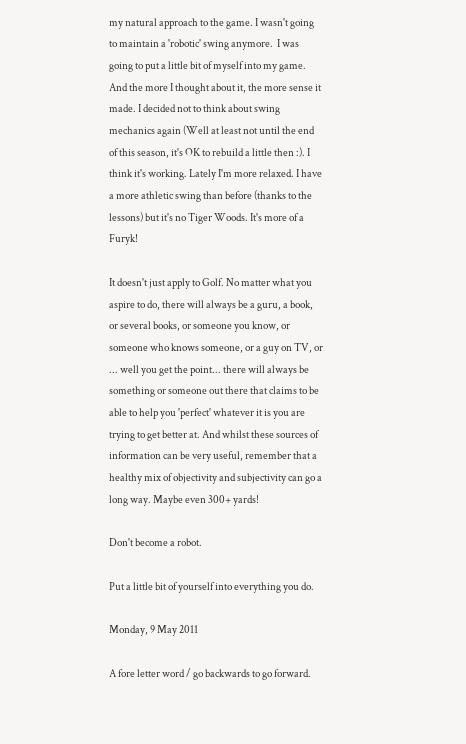my natural approach to the game. I wasn't going to maintain a 'robotic' swing anymore.  I was going to put a little bit of myself into my game. And the more I thought about it, the more sense it made. I decided not to think about swing mechanics again (Well at least not until the end of this season, it's OK to rebuild a little then :). I think it's working. Lately I'm more relaxed. I have a more athletic swing than before (thanks to the lessons) but it's no Tiger Woods. It's more of a Furyk!

It doesn't just apply to Golf. No matter what you aspire to do, there will always be a guru, a book, or several books, or someone you know, or someone who knows someone, or a guy on TV, or ... well you get the point... there will always be something or someone out there that claims to be able to help you 'perfect' whatever it is you are trying to get better at. And whilst these sources of information can be very useful, remember that a healthy mix of objectivity and subjectivity can go a long way. Maybe even 300+ yards!

Don't become a robot.

Put a little bit of yourself into everything you do.

Monday, 9 May 2011

A fore letter word / go backwards to go forward.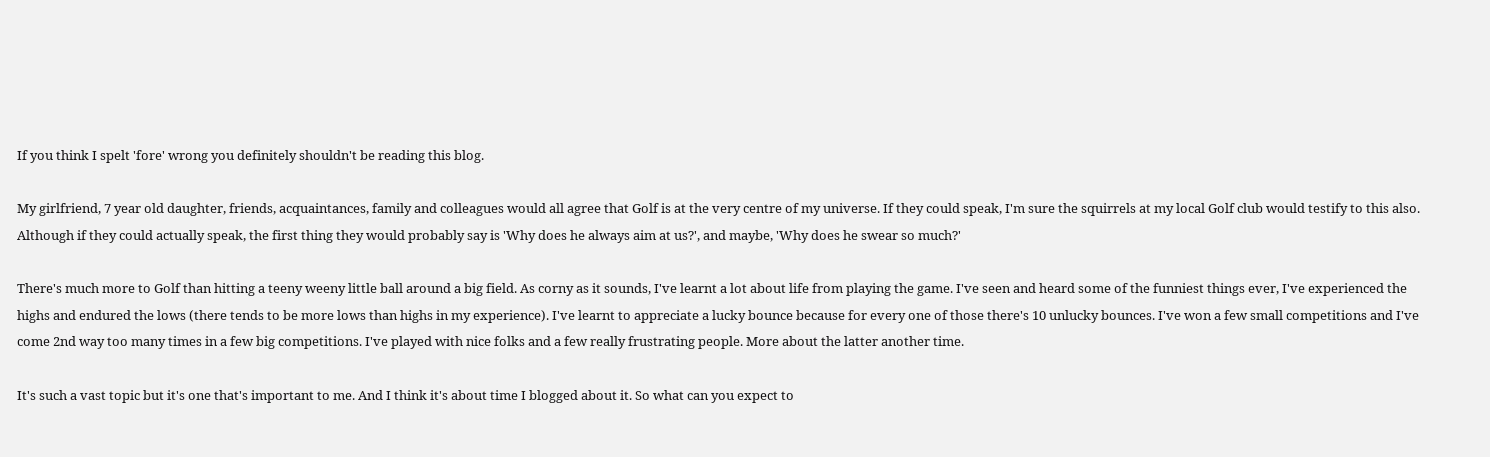If you think I spelt 'fore' wrong you definitely shouldn't be reading this blog.

My girlfriend, 7 year old daughter, friends, acquaintances, family and colleagues would all agree that Golf is at the very centre of my universe. If they could speak, I'm sure the squirrels at my local Golf club would testify to this also. Although if they could actually speak, the first thing they would probably say is 'Why does he always aim at us?', and maybe, 'Why does he swear so much?'

There's much more to Golf than hitting a teeny weeny little ball around a big field. As corny as it sounds, I've learnt a lot about life from playing the game. I've seen and heard some of the funniest things ever, I've experienced the highs and endured the lows (there tends to be more lows than highs in my experience). I've learnt to appreciate a lucky bounce because for every one of those there's 10 unlucky bounces. I've won a few small competitions and I've come 2nd way too many times in a few big competitions. I've played with nice folks and a few really frustrating people. More about the latter another time.

It's such a vast topic but it's one that's important to me. And I think it's about time I blogged about it. So what can you expect to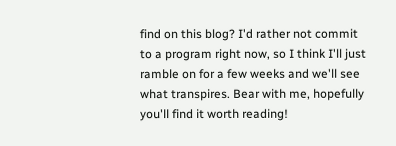find on this blog? I'd rather not commit to a program right now, so I think I'll just ramble on for a few weeks and we'll see what transpires. Bear with me, hopefully you'll find it worth reading!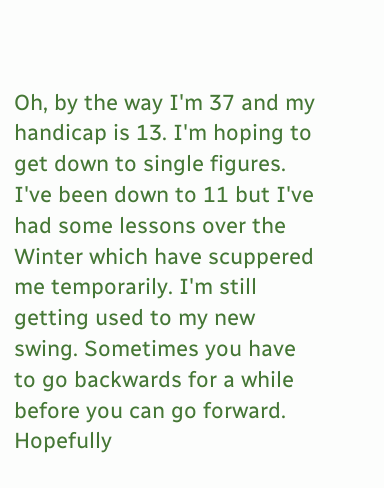Oh, by the way I'm 37 and my handicap is 13. I'm hoping to get down to single figures. I've been down to 11 but I've had some lessons over the Winter which have scuppered me temporarily. I'm still getting used to my new swing. Sometimes you have to go backwards for a while before you can go forward. Hopefully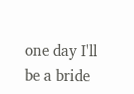one day I'll be a bride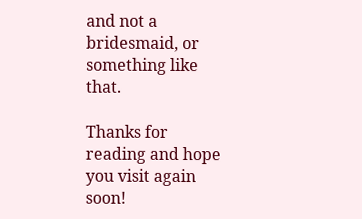and not a bridesmaid, or something like that.

Thanks for reading and hope you visit again soon!